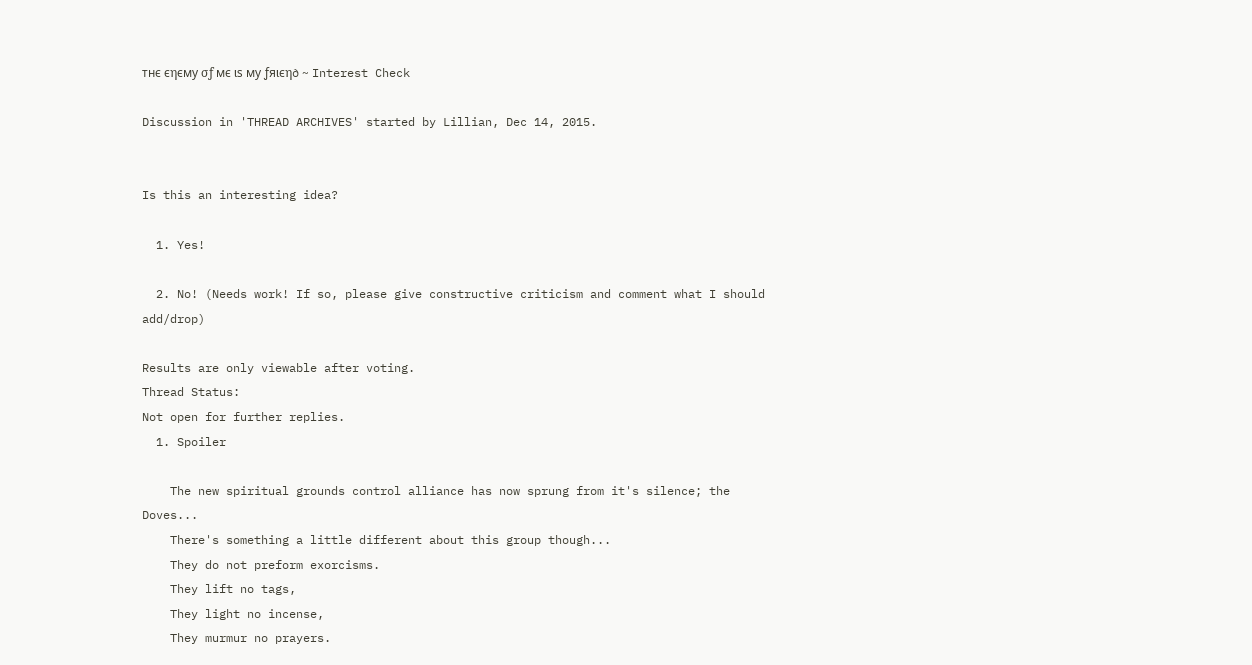тнє єηєму σƒ мє ιѕ му ƒяιєη∂ ~ Interest Check

Discussion in 'THREAD ARCHIVES' started by Lillian, Dec 14, 2015.


Is this an interesting idea?

  1. Yes!

  2. No! (Needs work! If so, please give constructive criticism and comment what I should add/drop)

Results are only viewable after voting.
Thread Status:
Not open for further replies.
  1. Spoiler

    The new spiritual grounds control alliance has now sprung from it's silence; the Doves...
    There's something a little different about this group though...
    They do not preform exorcisms.
    They lift no tags,
    They light no incense,
    They murmur no prayers.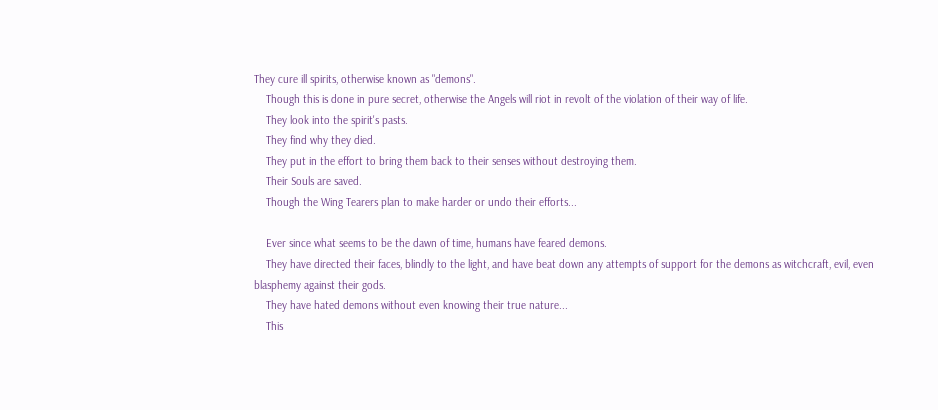They cure ill spirits, otherwise known as "demons".
    Though this is done in pure secret, otherwise the Angels will riot in revolt of the violation of their way of life.
    They look into the spirit's pasts.
    They find why they died.
    They put in the effort to bring them back to their senses without destroying them.
    Their Souls are saved.
    Though the Wing Tearers plan to make harder or undo their efforts...

    Ever since what seems to be the dawn of time, humans have feared demons.
    They have directed their faces, blindly to the light, and have beat down any attempts of support for the demons as witchcraft, evil, even blasphemy against their gods.
    They have hated demons without even knowing their true nature...
    This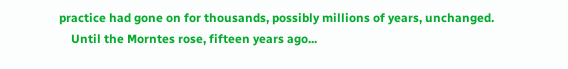practice had gone on for thousands, possibly millions of years, unchanged.
    Until the Morntes rose, fifteen years ago...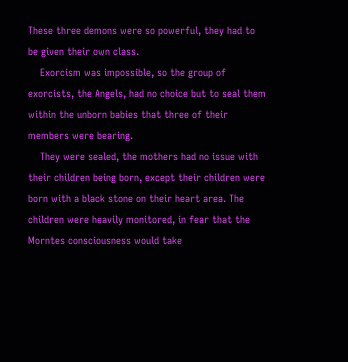These three demons were so powerful, they had to be given their own class.
    Exorcism was impossible, so the group of exorcists, the Angels, had no choice but to seal them within the unborn babies that three of their members were bearing.
    They were sealed, the mothers had no issue with their children being born, except their children were born with a black stone on their heart area. The children were heavily monitored, in fear that the Morntes consciousness would take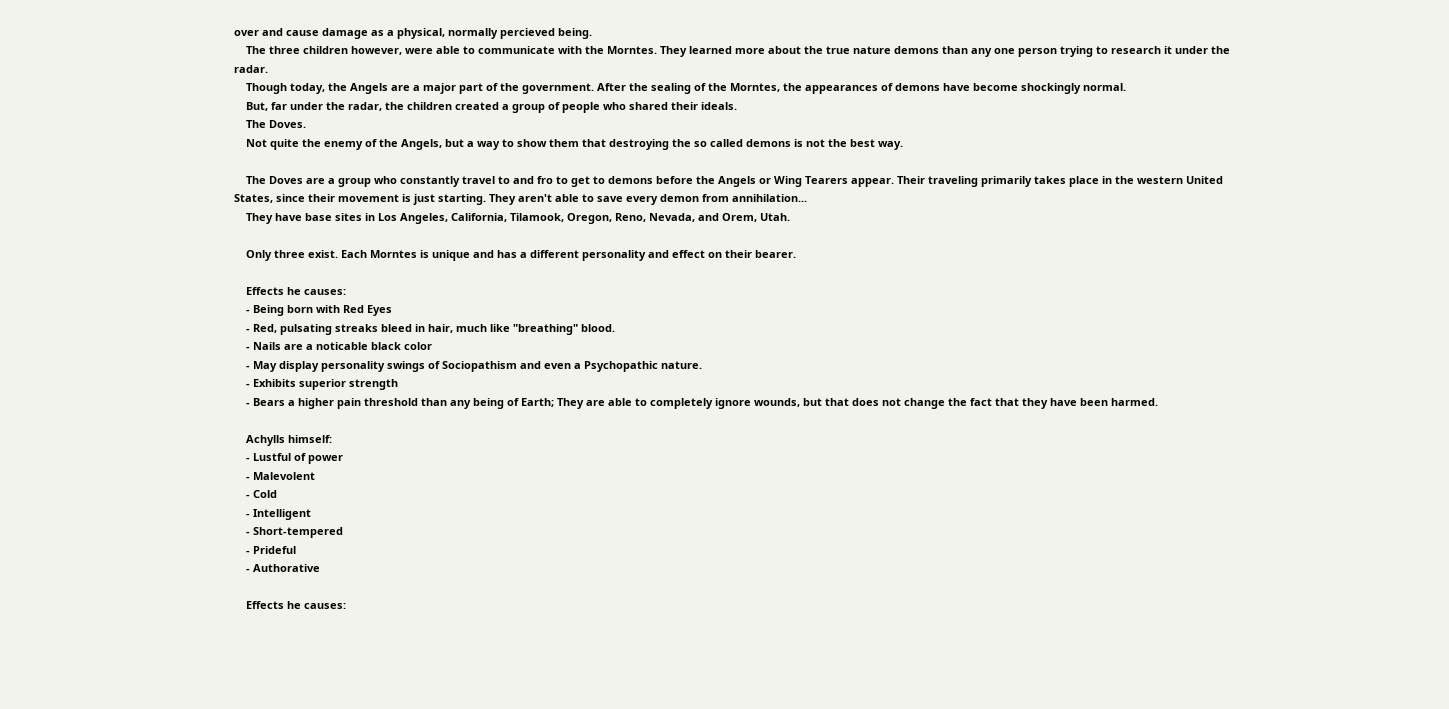over and cause damage as a physical, normally percieved being.
    The three children however, were able to communicate with the Morntes. They learned more about the true nature demons than any one person trying to research it under the radar.
    Though today, the Angels are a major part of the government. After the sealing of the Morntes, the appearances of demons have become shockingly normal.
    But, far under the radar, the children created a group of people who shared their ideals.
    The Doves.
    Not quite the enemy of the Angels, but a way to show them that destroying the so called demons is not the best way.

    The Doves are a group who constantly travel to and fro to get to demons before the Angels or Wing Tearers appear. Their traveling primarily takes place in the western United States, since their movement is just starting. They aren't able to save every demon from annihilation...
    They have base sites in Los Angeles, California, Tilamook, Oregon, Reno, Nevada, and Orem, Utah.

    Only three exist. Each Morntes is unique and has a different personality and effect on their bearer.

    Effects he causes:
    - Being born with Red Eyes
    - Red, pulsating streaks bleed in hair, much like "breathing" blood.
    - Nails are a noticable black color
    - May display personality swings of Sociopathism and even a Psychopathic nature.
    - Exhibits superior strength
    - Bears a higher pain threshold than any being of Earth; They are able to completely ignore wounds, but that does not change the fact that they have been harmed.

    Achylls himself:
    - Lustful of power
    - Malevolent
    - Cold
    - Intelligent
    - Short-tempered
    - Prideful
    - Authorative

    Effects he causes: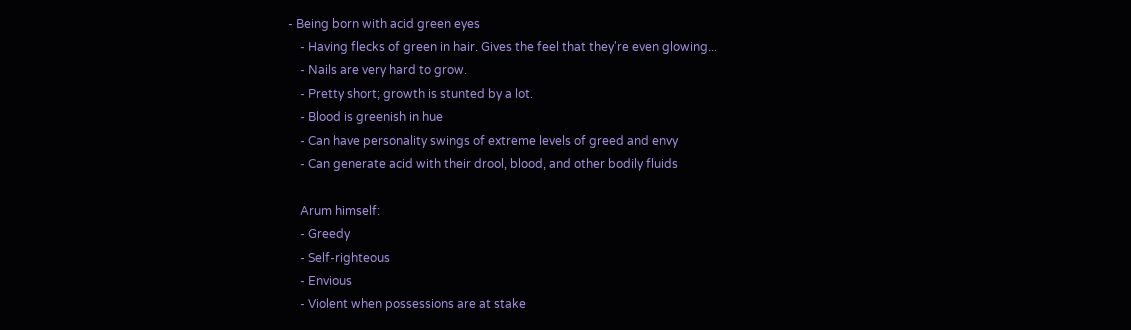- Being born with acid green eyes
    - Having flecks of green in hair. Gives the feel that they're even glowing...
    - Nails are very hard to grow.
    - Pretty short; growth is stunted by a lot.
    - Blood is greenish in hue
    - Can have personality swings of extreme levels of greed and envy
    - Can generate acid with their drool, blood, and other bodily fluids

    Arum himself:
    - Greedy
    - Self-righteous
    - Envious
    - Violent when possessions are at stake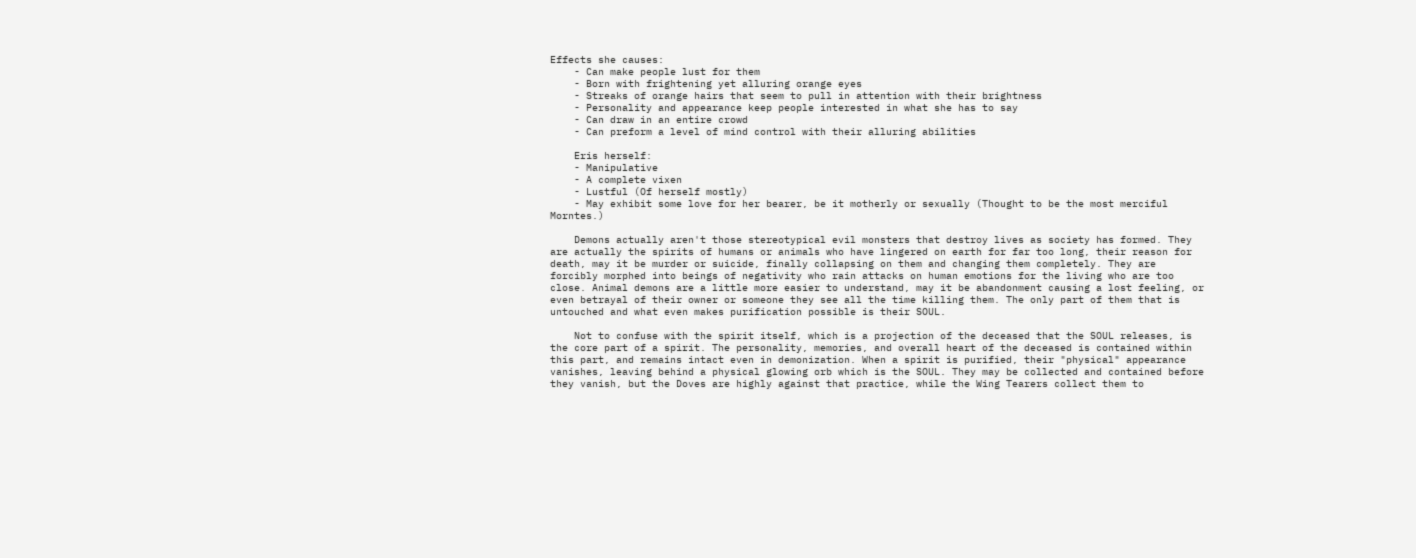Effects she causes:
    - Can make people lust for them
    - Born with frightening yet alluring orange eyes
    - Streaks of orange hairs that seem to pull in attention with their brightness
    - Personality and appearance keep people interested in what she has to say
    - Can draw in an entire crowd
    - Can preform a level of mind control with their alluring abilities

    Eris herself:
    - Manipulative
    - A complete vixen
    - Lustful (Of herself mostly)
    - May exhibit some love for her bearer, be it motherly or sexually (Thought to be the most merciful Morntes.)

    Demons actually aren't those stereotypical evil monsters that destroy lives as society has formed. They are actually the spirits of humans or animals who have lingered on earth for far too long, their reason for death, may it be murder or suicide, finally collapsing on them and changing them completely. They are forcibly morphed into beings of negativity who rain attacks on human emotions for the living who are too close. Animal demons are a little more easier to understand, may it be abandonment causing a lost feeling, or even betrayal of their owner or someone they see all the time killing them. The only part of them that is untouched and what even makes purification possible is their SOUL.

    Not to confuse with the spirit itself, which is a projection of the deceased that the SOUL releases, is the core part of a spirit. The personality, memories, and overall heart of the deceased is contained within this part, and remains intact even in demonization. When a spirit is purified, their "physical" appearance vanishes, leaving behind a physical glowing orb which is the SOUL. They may be collected and contained before they vanish, but the Doves are highly against that practice, while the Wing Tearers collect them to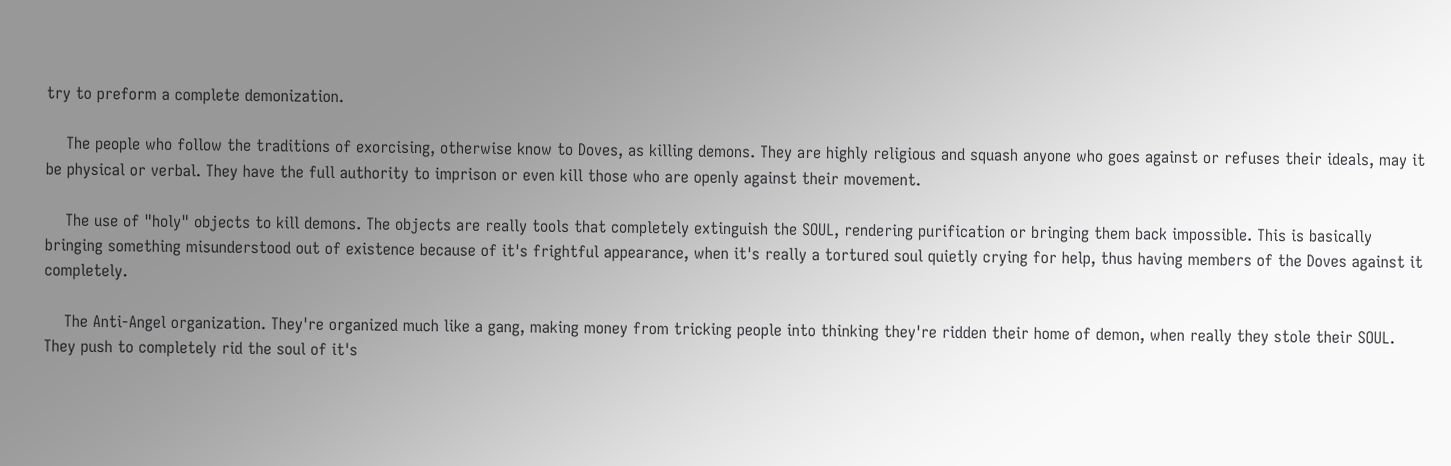try to preform a complete demonization.

    The people who follow the traditions of exorcising, otherwise know to Doves, as killing demons. They are highly religious and squash anyone who goes against or refuses their ideals, may it be physical or verbal. They have the full authority to imprison or even kill those who are openly against their movement.

    The use of "holy" objects to kill demons. The objects are really tools that completely extinguish the SOUL, rendering purification or bringing them back impossible. This is basically bringing something misunderstood out of existence because of it's frightful appearance, when it's really a tortured soul quietly crying for help, thus having members of the Doves against it completely.

    The Anti-Angel organization. They're organized much like a gang, making money from tricking people into thinking they're ridden their home of demon, when really they stole their SOUL. They push to completely rid the soul of it's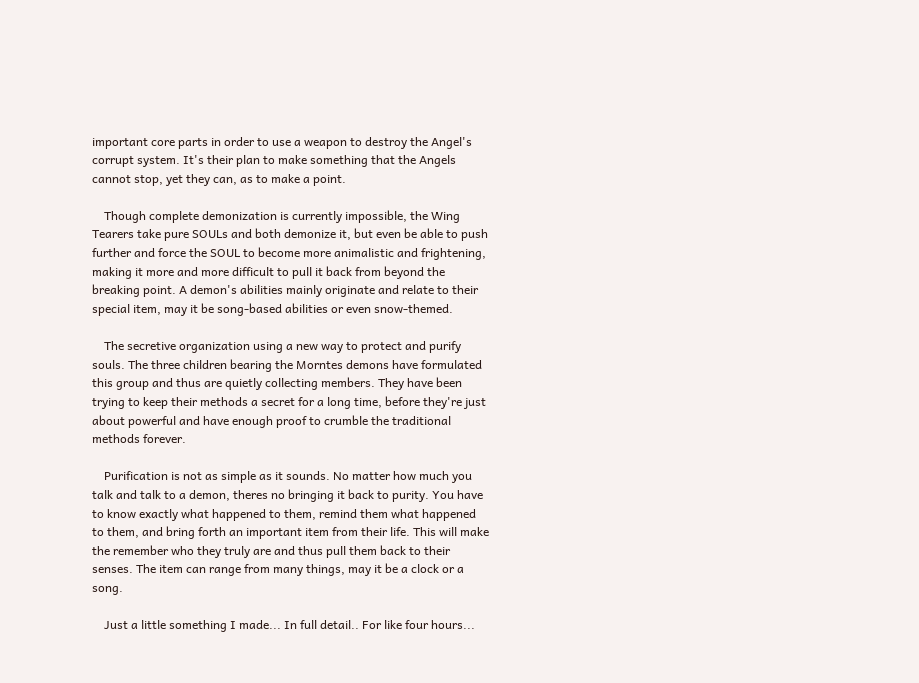important core parts in order to use a weapon to destroy the Angel's corrupt system. It's their plan to make something that the Angels cannot stop, yet they can, as to make a point.

    Though complete demonization is currently impossible, the Wing Tearers take pure SOULs and both demonize it, but even be able to push further and force the SOUL to become more animalistic and frightening, making it more and more difficult to pull it back from beyond the breaking point. A demon's abilities mainly originate and relate to their special item, may it be song-based abilities or even snow-themed.

    The secretive organization using a new way to protect and purify souls. The three children bearing the Morntes demons have formulated this group and thus are quietly collecting members. They have been trying to keep their methods a secret for a long time, before they're just about powerful and have enough proof to crumble the traditional methods forever.

    Purification is not as simple as it sounds. No matter how much you talk and talk to a demon, theres no bringing it back to purity. You have to know exactly what happened to them, remind them what happened to them, and bring forth an important item from their life. This will make the remember who they truly are and thus pull them back to their senses. The item can range from many things, may it be a clock or a song.

    Just a little something I made... In full detail.. For like four hours...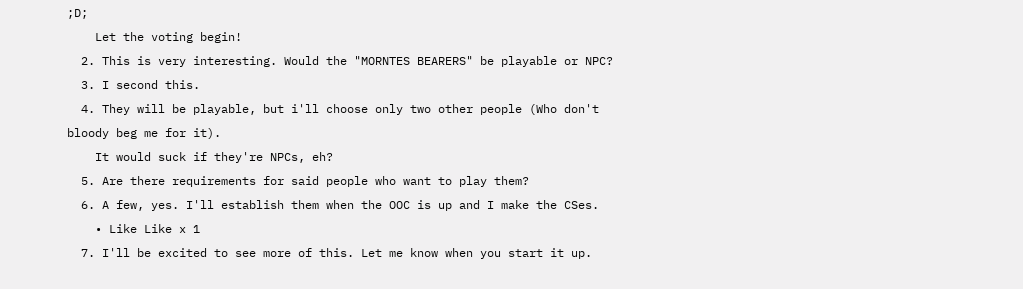;D;
    Let the voting begin!
  2. This is very interesting. Would the "MORNTES BEARERS" be playable or NPC?
  3. I second this.
  4. They will be playable, but i'll choose only two other people (Who don't bloody beg me for it).
    It would suck if they're NPCs, eh?
  5. Are there requirements for said people who want to play them?
  6. A few, yes. I'll establish them when the OOC is up and I make the CSes.
    • Like Like x 1
  7. I'll be excited to see more of this. Let me know when you start it up.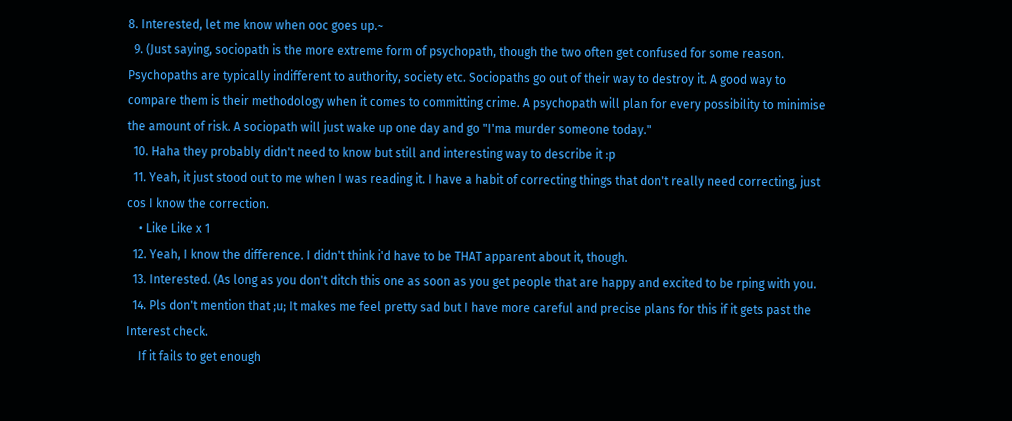8. Interested, let me know when ooc goes up.~
  9. (Just saying, sociopath is the more extreme form of psychopath, though the two often get confused for some reason. Psychopaths are typically indifferent to authority, society etc. Sociopaths go out of their way to destroy it. A good way to compare them is their methodology when it comes to committing crime. A psychopath will plan for every possibility to minimise the amount of risk. A sociopath will just wake up one day and go "I'ma murder someone today."
  10. Haha they probably didn't need to know but still and interesting way to describe it :p
  11. Yeah, it just stood out to me when I was reading it. I have a habit of correcting things that don't really need correcting, just cos I know the correction.
    • Like Like x 1
  12. Yeah, I know the difference. I didn't think i'd have to be THAT apparent about it, though.
  13. Interested. (As long as you don't ditch this one as soon as you get people that are happy and excited to be rping with you.
  14. Pls don't mention that ;u; It makes me feel pretty sad but I have more careful and precise plans for this if it gets past the Interest check.
    If it fails to get enough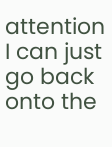attention I can just go back onto the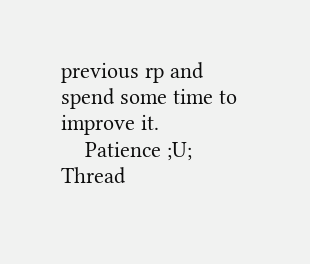previous rp and spend some time to improve it.
    Patience ;U;
Thread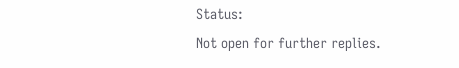Status:
Not open for further replies.